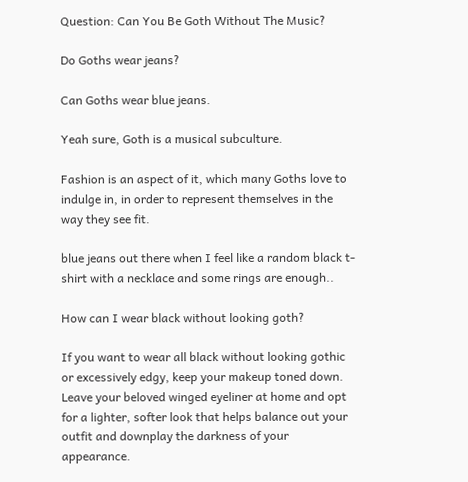Question: Can You Be Goth Without The Music?

Do Goths wear jeans?

Can Goths wear blue jeans.

Yeah sure, Goth is a musical subculture.

Fashion is an aspect of it, which many Goths love to indulge in, in order to represent themselves in the way they see fit.

blue jeans out there when I feel like a random black t-shirt with a necklace and some rings are enough..

How can I wear black without looking goth?

If you want to wear all black without looking gothic or excessively edgy, keep your makeup toned down. Leave your beloved winged eyeliner at home and opt for a lighter, softer look that helps balance out your outfit and downplay the darkness of your appearance.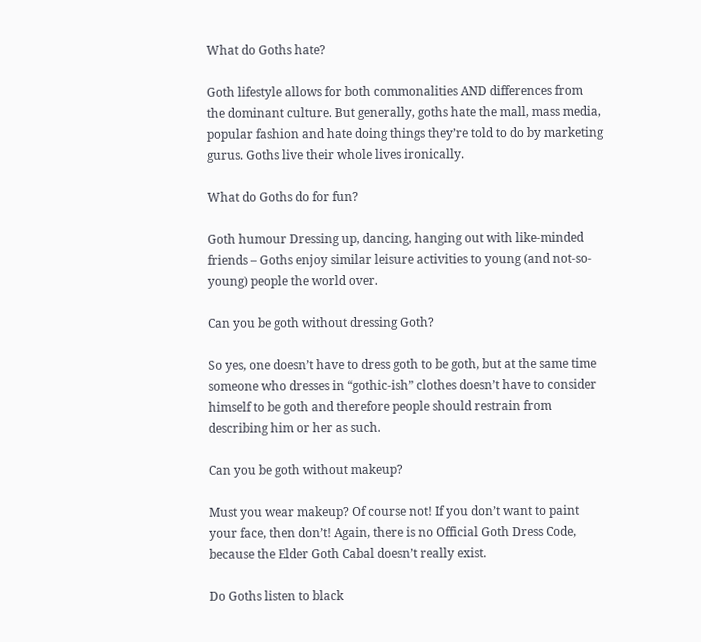What do Goths hate?

Goth lifestyle allows for both commonalities AND differences from the dominant culture. But generally, goths hate the mall, mass media, popular fashion and hate doing things they’re told to do by marketing gurus. Goths live their whole lives ironically.

What do Goths do for fun?

Goth humour Dressing up, dancing, hanging out with like-minded friends – Goths enjoy similar leisure activities to young (and not-so-young) people the world over.

Can you be goth without dressing Goth?

So yes, one doesn’t have to dress goth to be goth, but at the same time someone who dresses in “gothic-ish” clothes doesn’t have to consider himself to be goth and therefore people should restrain from describing him or her as such.

Can you be goth without makeup?

Must you wear makeup? Of course not! If you don’t want to paint your face, then don’t! Again, there is no Official Goth Dress Code, because the Elder Goth Cabal doesn’t really exist.

Do Goths listen to black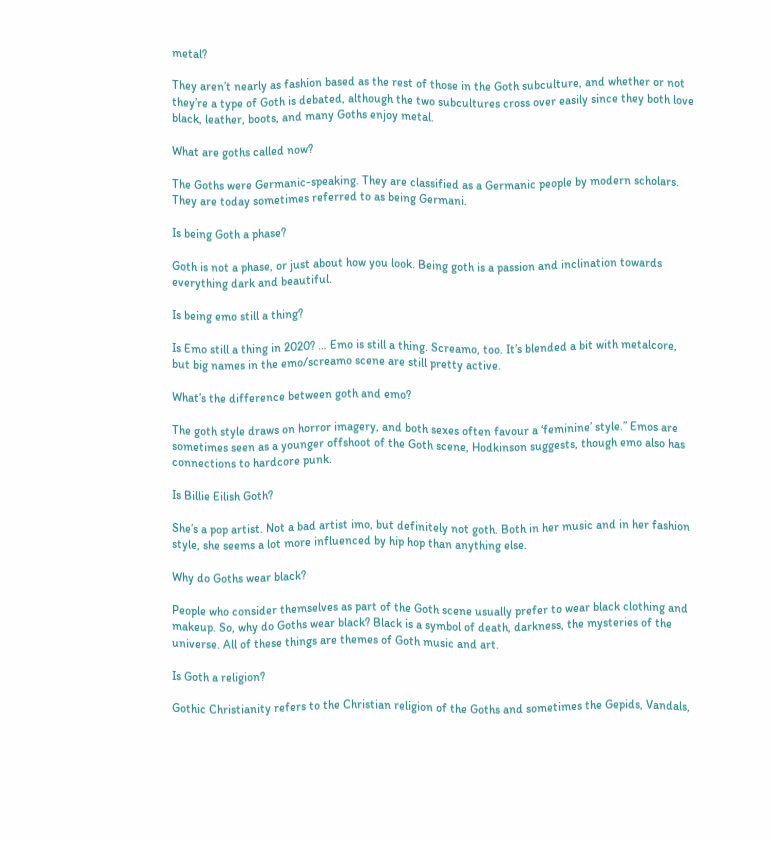metal?

They aren’t nearly as fashion based as the rest of those in the Goth subculture, and whether or not they’re a type of Goth is debated, although the two subcultures cross over easily since they both love black, leather, boots, and many Goths enjoy metal.

What are goths called now?

The Goths were Germanic-speaking. They are classified as a Germanic people by modern scholars. They are today sometimes referred to as being Germani.

Is being Goth a phase?

Goth is not a phase, or just about how you look. Being goth is a passion and inclination towards everything dark and beautiful.

Is being emo still a thing?

Is Emo still a thing in 2020? … Emo is still a thing. Screamo, too. It’s blended a bit with metalcore, but big names in the emo/screamo scene are still pretty active.

What’s the difference between goth and emo?

The goth style draws on horror imagery, and both sexes often favour a ‘feminine’ style.” Emos are sometimes seen as a younger offshoot of the Goth scene, Hodkinson suggests, though emo also has connections to hardcore punk.

Is Billie Eilish Goth?

She’s a pop artist. Not a bad artist imo, but definitely not goth. Both in her music and in her fashion style, she seems a lot more influenced by hip hop than anything else.

Why do Goths wear black?

People who consider themselves as part of the Goth scene usually prefer to wear black clothing and makeup. So, why do Goths wear black? Black is a symbol of death, darkness, the mysteries of the universe. All of these things are themes of Goth music and art.

Is Goth a religion?

Gothic Christianity refers to the Christian religion of the Goths and sometimes the Gepids, Vandals,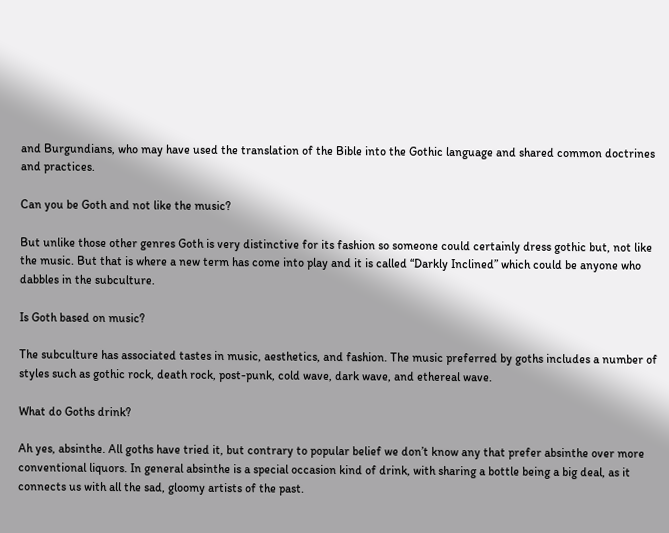and Burgundians, who may have used the translation of the Bible into the Gothic language and shared common doctrines and practices.

Can you be Goth and not like the music?

But unlike those other genres Goth is very distinctive for its fashion so someone could certainly dress gothic but, not like the music. But that is where a new term has come into play and it is called “Darkly Inclined” which could be anyone who dabbles in the subculture.

Is Goth based on music?

The subculture has associated tastes in music, aesthetics, and fashion. The music preferred by goths includes a number of styles such as gothic rock, death rock, post-punk, cold wave, dark wave, and ethereal wave.

What do Goths drink?

Ah yes, absinthe. All goths have tried it, but contrary to popular belief we don’t know any that prefer absinthe over more conventional liquors. In general absinthe is a special occasion kind of drink, with sharing a bottle being a big deal, as it connects us with all the sad, gloomy artists of the past.